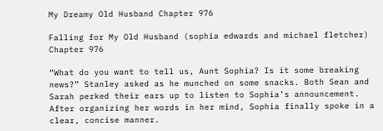My Dreamy Old Husband Chapter 976

Falling for My Old Husband (sophia edwards and michael fletcher) Chapter 976

“What do you want to tell us, Aunt Sophia? Is it some breaking news?” Stanley asked as he munched on some snacks. Both Sean and Sarah perked their ears up to listen to Sophia’s announcement. After organizing her words in her mind, Sophia finally spoke in a clear, concise manner.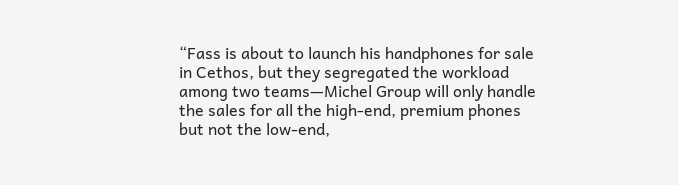“Fass is about to launch his handphones for sale in Cethos, but they segregated the workload among two teams—Michel Group will only handle the sales for all the high-end, premium phones but not the low-end,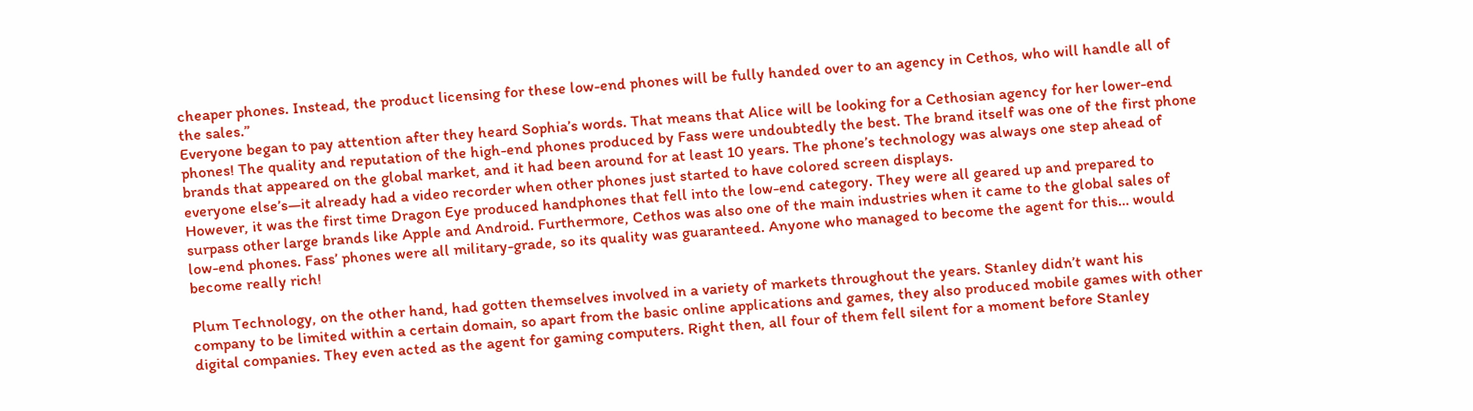cheaper phones. Instead, the product licensing for these low-end phones will be fully handed over to an agency in Cethos, who will handle all of the sales.”
Everyone began to pay attention after they heard Sophia’s words. That means that Alice will be looking for a Cethosian agency for her lower-end phones! The quality and reputation of the high-end phones produced by Fass were undoubtedly the best. The brand itself was one of the first phone brands that appeared on the global market, and it had been around for at least 10 years. The phone’s technology was always one step ahead of everyone else’s—it already had a video recorder when other phones just started to have colored screen displays.
However, it was the first time Dragon Eye produced handphones that fell into the low-end category. They were all geared up and prepared to surpass other large brands like Apple and Android. Furthermore, Cethos was also one of the main industries when it came to the global sales of low-end phones. Fass’ phones were all military-grade, so its quality was guaranteed. Anyone who managed to become the agent for this… would become really rich!

Plum Technology, on the other hand, had gotten themselves involved in a variety of markets throughout the years. Stanley didn’t want his company to be limited within a certain domain, so apart from the basic online applications and games, they also produced mobile games with other digital companies. They even acted as the agent for gaming computers. Right then, all four of them fell silent for a moment before Stanley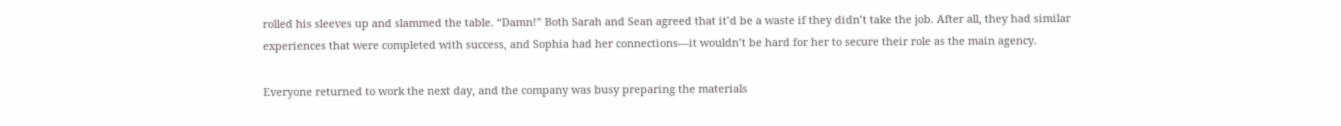rolled his sleeves up and slammed the table. “Damn!” Both Sarah and Sean agreed that it’d be a waste if they didn’t take the job. After all, they had similar experiences that were completed with success, and Sophia had her connections—it wouldn’t be hard for her to secure their role as the main agency.

Everyone returned to work the next day, and the company was busy preparing the materials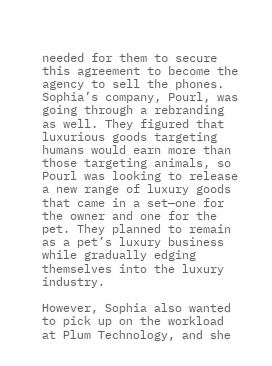needed for them to secure this agreement to become the agency to sell the phones. Sophia’s company, Pourl, was going through a rebranding as well. They figured that luxurious goods targeting humans would earn more than those targeting animals, so Pourl was looking to release a new range of luxury goods that came in a set—one for the owner and one for the pet. They planned to remain as a pet’s luxury business while gradually edging themselves into the luxury industry.

However, Sophia also wanted to pick up on the workload at Plum Technology, and she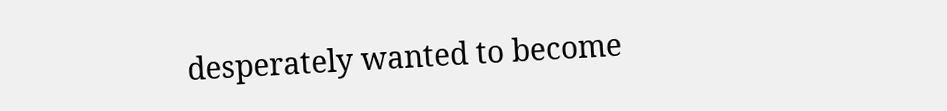desperately wanted to become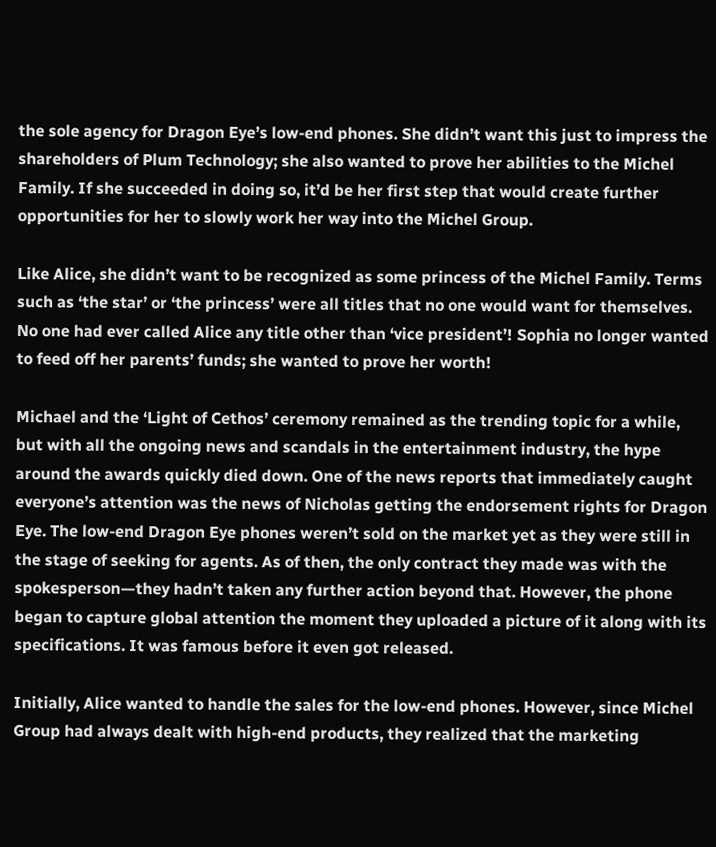the sole agency for Dragon Eye’s low-end phones. She didn’t want this just to impress the shareholders of Plum Technology; she also wanted to prove her abilities to the Michel Family. If she succeeded in doing so, it’d be her first step that would create further opportunities for her to slowly work her way into the Michel Group.

Like Alice, she didn’t want to be recognized as some princess of the Michel Family. Terms such as ‘the star’ or ‘the princess’ were all titles that no one would want for themselves. No one had ever called Alice any title other than ‘vice president’! Sophia no longer wanted to feed off her parents’ funds; she wanted to prove her worth!

Michael and the ‘Light of Cethos’ ceremony remained as the trending topic for a while, but with all the ongoing news and scandals in the entertainment industry, the hype around the awards quickly died down. One of the news reports that immediately caught everyone’s attention was the news of Nicholas getting the endorsement rights for Dragon Eye. The low-end Dragon Eye phones weren’t sold on the market yet as they were still in the stage of seeking for agents. As of then, the only contract they made was with the spokesperson—they hadn’t taken any further action beyond that. However, the phone began to capture global attention the moment they uploaded a picture of it along with its specifications. It was famous before it even got released.

Initially, Alice wanted to handle the sales for the low-end phones. However, since Michel Group had always dealt with high-end products, they realized that the marketing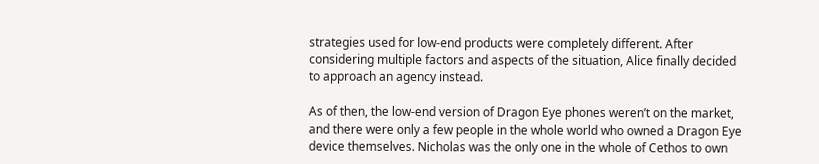strategies used for low-end products were completely different. After considering multiple factors and aspects of the situation, Alice finally decided to approach an agency instead.

As of then, the low-end version of Dragon Eye phones weren’t on the market, and there were only a few people in the whole world who owned a Dragon Eye device themselves. Nicholas was the only one in the whole of Cethos to own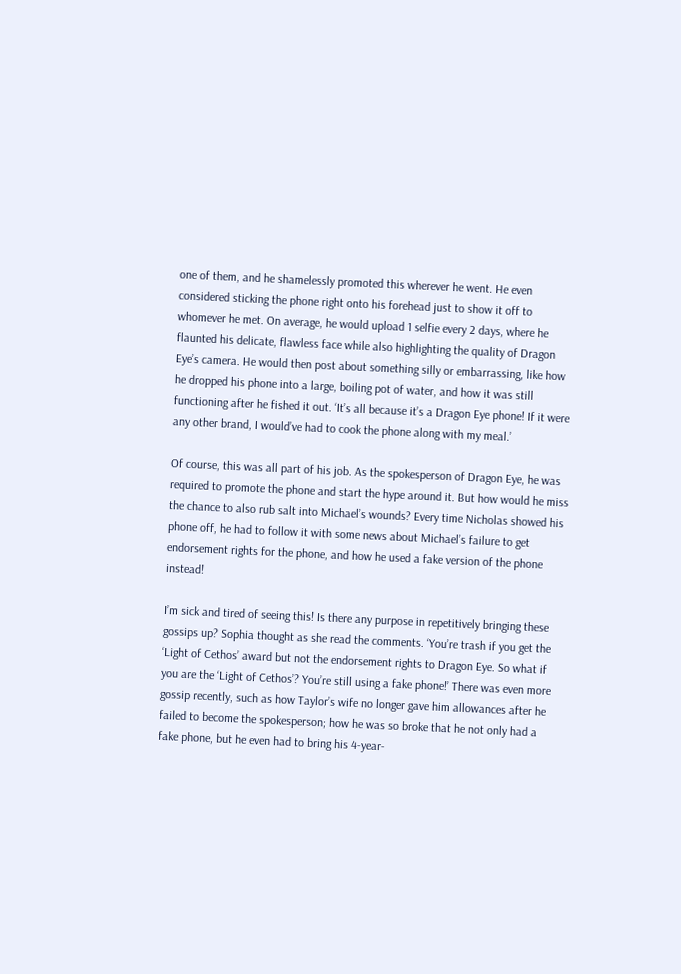one of them, and he shamelessly promoted this wherever he went. He even considered sticking the phone right onto his forehead just to show it off to whomever he met. On average, he would upload 1 selfie every 2 days, where he flaunted his delicate, flawless face while also highlighting the quality of Dragon Eye’s camera. He would then post about something silly or embarrassing, like how he dropped his phone into a large, boiling pot of water, and how it was still functioning after he fished it out. ‘It’s all because it’s a Dragon Eye phone! If it were any other brand, I would’ve had to cook the phone along with my meal.’

Of course, this was all part of his job. As the spokesperson of Dragon Eye, he was required to promote the phone and start the hype around it. But how would he miss the chance to also rub salt into Michael’s wounds? Every time Nicholas showed his phone off, he had to follow it with some news about Michael’s failure to get endorsement rights for the phone, and how he used a fake version of the phone instead!

I’m sick and tired of seeing this! Is there any purpose in repetitively bringing these gossips up? Sophia thought as she read the comments. ‘You’re trash if you get the ‘Light of Cethos’ award but not the endorsement rights to Dragon Eye. So what if you are the ‘Light of Cethos’? You’re still using a fake phone!’ There was even more gossip recently, such as how Taylor’s wife no longer gave him allowances after he failed to become the spokesperson; how he was so broke that he not only had a fake phone, but he even had to bring his 4-year-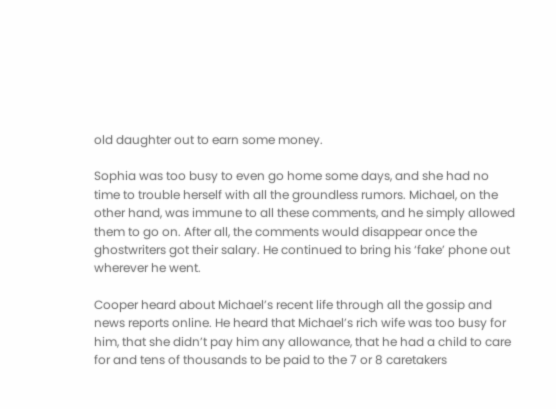old daughter out to earn some money.

Sophia was too busy to even go home some days, and she had no time to trouble herself with all the groundless rumors. Michael, on the other hand, was immune to all these comments, and he simply allowed them to go on. After all, the comments would disappear once the ghostwriters got their salary. He continued to bring his ‘fake’ phone out wherever he went.

Cooper heard about Michael’s recent life through all the gossip and news reports online. He heard that Michael’s rich wife was too busy for him, that she didn’t pay him any allowance, that he had a child to care for and tens of thousands to be paid to the 7 or 8 caretakers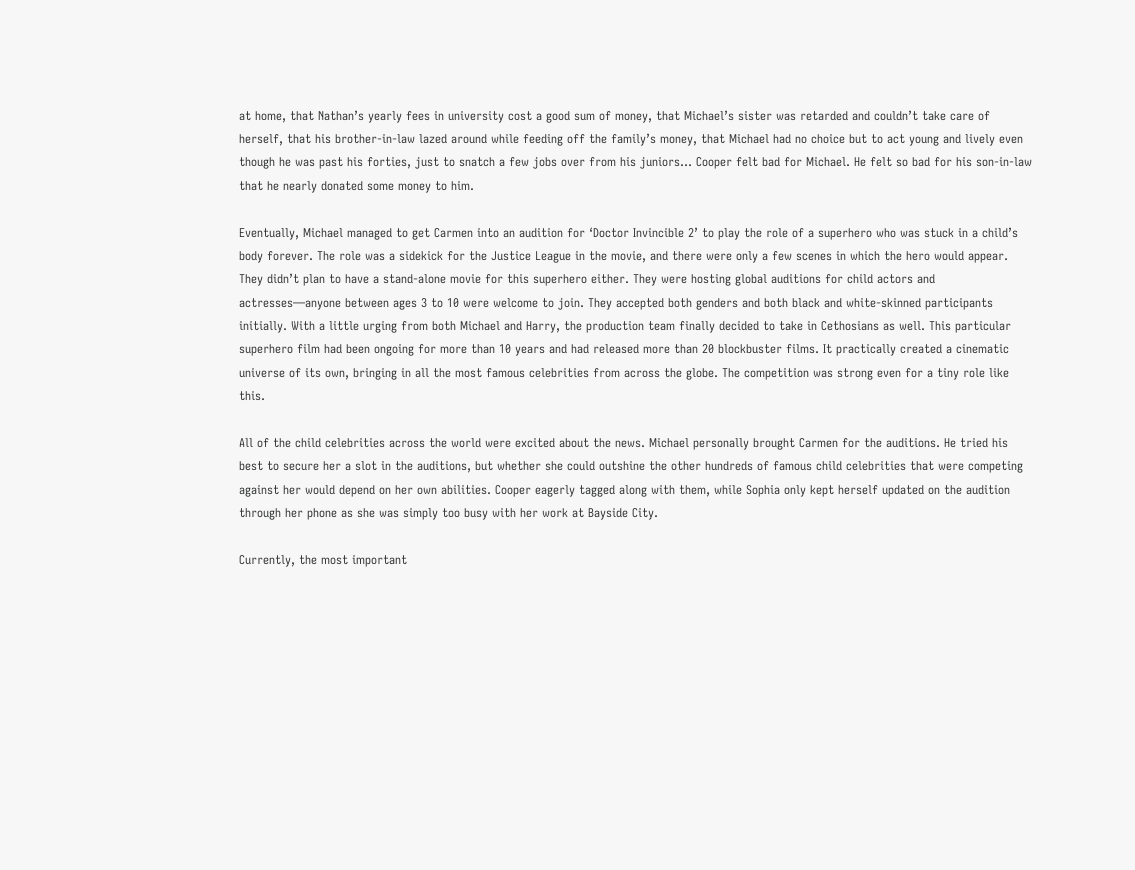at home, that Nathan’s yearly fees in university cost a good sum of money, that Michael’s sister was retarded and couldn’t take care of herself, that his brother-in-law lazed around while feeding off the family’s money, that Michael had no choice but to act young and lively even though he was past his forties, just to snatch a few jobs over from his juniors… Cooper felt bad for Michael. He felt so bad for his son-in-law that he nearly donated some money to him.

Eventually, Michael managed to get Carmen into an audition for ‘Doctor Invincible 2’ to play the role of a superhero who was stuck in a child’s body forever. The role was a sidekick for the Justice League in the movie, and there were only a few scenes in which the hero would appear. They didn’t plan to have a stand-alone movie for this superhero either. They were hosting global auditions for child actors and actresses—anyone between ages 3 to 10 were welcome to join. They accepted both genders and both black and white-skinned participants initially. With a little urging from both Michael and Harry, the production team finally decided to take in Cethosians as well. This particular superhero film had been ongoing for more than 10 years and had released more than 20 blockbuster films. It practically created a cinematic universe of its own, bringing in all the most famous celebrities from across the globe. The competition was strong even for a tiny role like this.

All of the child celebrities across the world were excited about the news. Michael personally brought Carmen for the auditions. He tried his best to secure her a slot in the auditions, but whether she could outshine the other hundreds of famous child celebrities that were competing against her would depend on her own abilities. Cooper eagerly tagged along with them, while Sophia only kept herself updated on the audition through her phone as she was simply too busy with her work at Bayside City.

Currently, the most important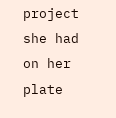project she had on her plate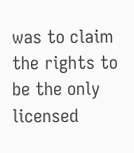was to claim the rights to be the only licensed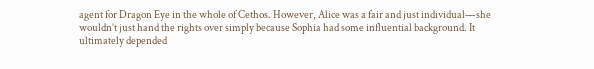agent for Dragon Eye in the whole of Cethos. However, Alice was a fair and just individual—she wouldn’t just hand the rights over simply because Sophia had some influential background. It ultimately depended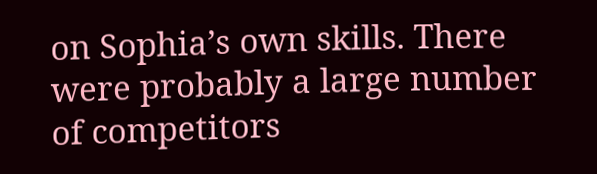on Sophia’s own skills. There were probably a large number of competitors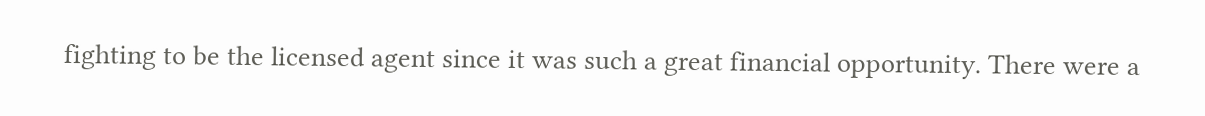fighting to be the licensed agent since it was such a great financial opportunity. There were a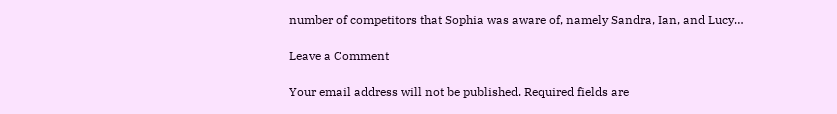number of competitors that Sophia was aware of, namely Sandra, Ian, and Lucy…

Leave a Comment

Your email address will not be published. Required fields are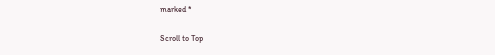marked *

Scroll to Top